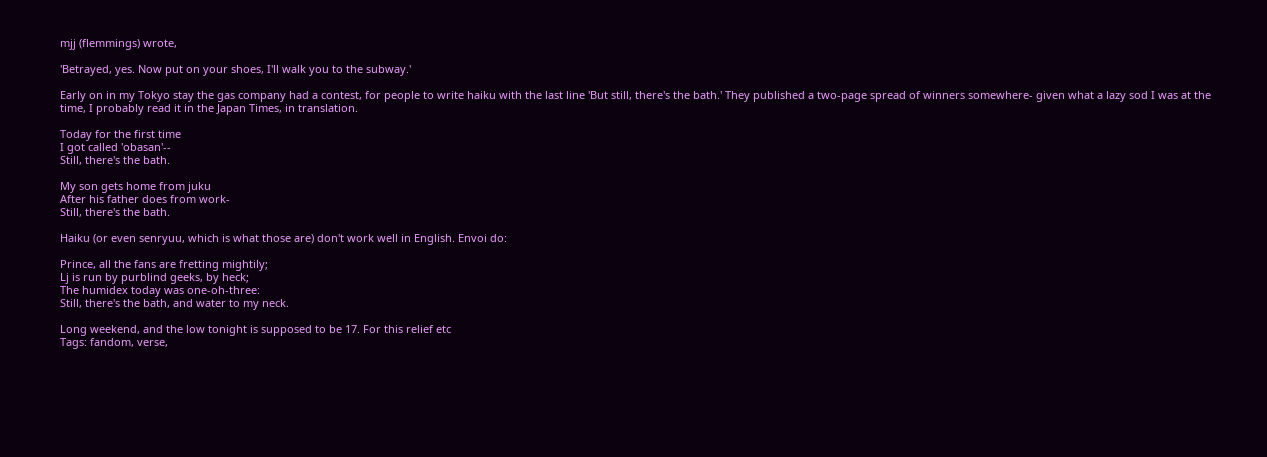mjj (flemmings) wrote,

'Betrayed, yes. Now put on your shoes, I'll walk you to the subway.'

Early on in my Tokyo stay the gas company had a contest, for people to write haiku with the last line 'But still, there's the bath.' They published a two-page spread of winners somewhere- given what a lazy sod I was at the time, I probably read it in the Japan Times, in translation.

Today for the first time
I got called 'obasan'--
Still, there's the bath.

My son gets home from juku
After his father does from work-
Still, there's the bath.

Haiku (or even senryuu, which is what those are) don't work well in English. Envoi do:

Prince, all the fans are fretting mightily;
Lj is run by purblind geeks, by heck;
The humidex today was one-oh-three:
Still, there's the bath, and water to my neck.

Long weekend, and the low tonight is supposed to be 17. For this relief etc
Tags: fandom, verse,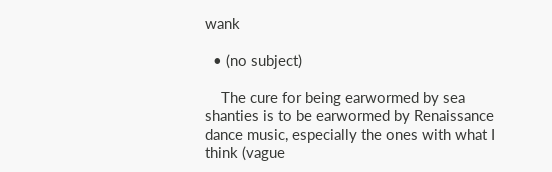wank

  • (no subject)

    The cure for being earwormed by sea shanties is to be earwormed by Renaissance dance music, especially the ones with what I think (vague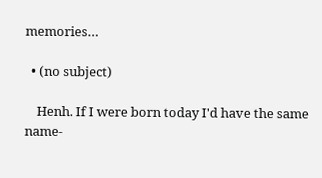memories…

  • (no subject)

    Henh. If I were born today I'd have the same name-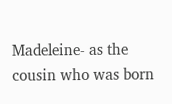Madeleine- as the cousin who was born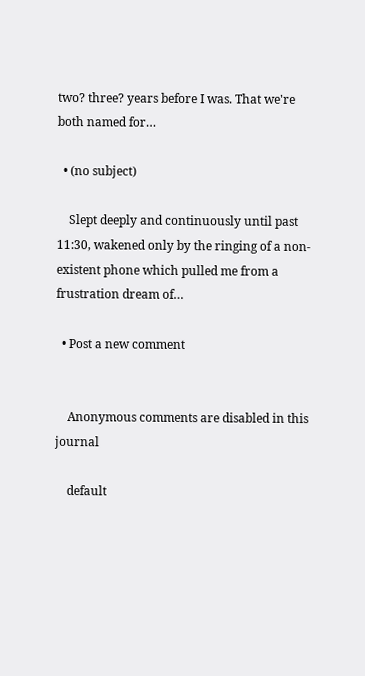two? three? years before I was. That we're both named for…

  • (no subject)

    Slept deeply and continuously until past 11:30, wakened only by the ringing of a non-existent phone which pulled me from a frustration dream of…

  • Post a new comment


    Anonymous comments are disabled in this journal

    default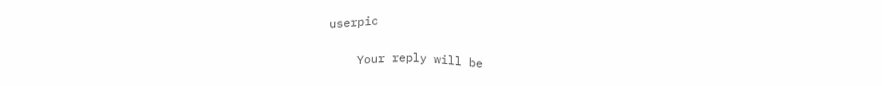userpic

    Your reply will be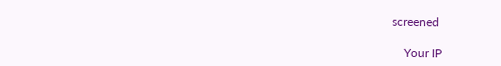screened

    Your IP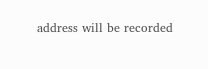address will be recorded